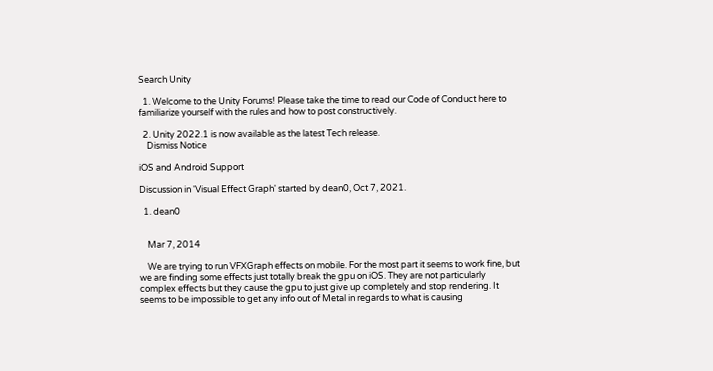Search Unity

  1. Welcome to the Unity Forums! Please take the time to read our Code of Conduct here to familiarize yourself with the rules and how to post constructively.

  2. Unity 2022.1 is now available as the latest Tech release.
    Dismiss Notice

iOS and Android Support

Discussion in 'Visual Effect Graph' started by dean0, Oct 7, 2021.

  1. dean0


    Mar 7, 2014

    We are trying to run VFXGraph effects on mobile. For the most part it seems to work fine, but we are finding some effects just totally break the gpu on iOS. They are not particularly complex effects but they cause the gpu to just give up completely and stop rendering. It seems to be impossible to get any info out of Metal in regards to what is causing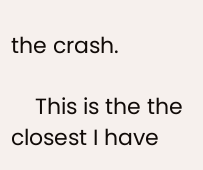the crash.

    This is the the closest I have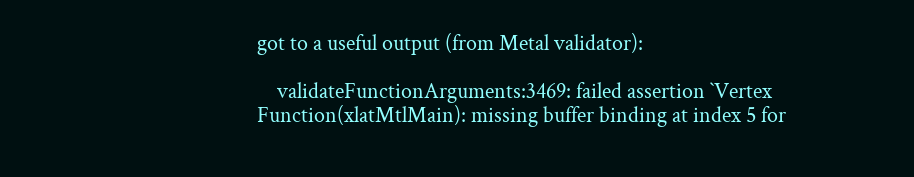got to a useful output (from Metal validator):

    validateFunctionArguments:3469: failed assertion `Vertex Function(xlatMtlMain): missing buffer binding at index 5 for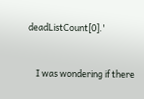deadListCount[0].'


    I was wondering if there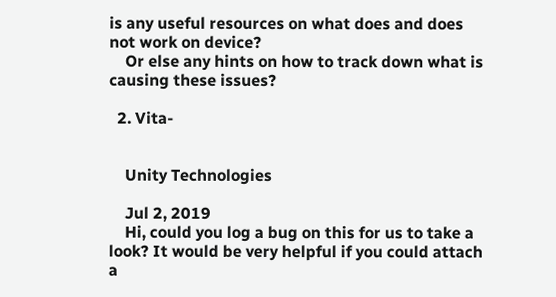is any useful resources on what does and does not work on device?
    Or else any hints on how to track down what is causing these issues?

  2. Vita-


    Unity Technologies

    Jul 2, 2019
    Hi, could you log a bug on this for us to take a look? It would be very helpful if you could attach a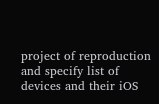project of reproduction and specify list of devices and their iOS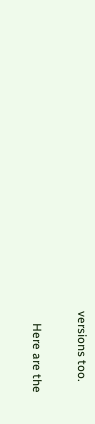versions too.

    Here are the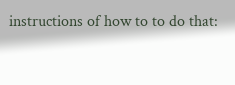instructions of how to to do that: